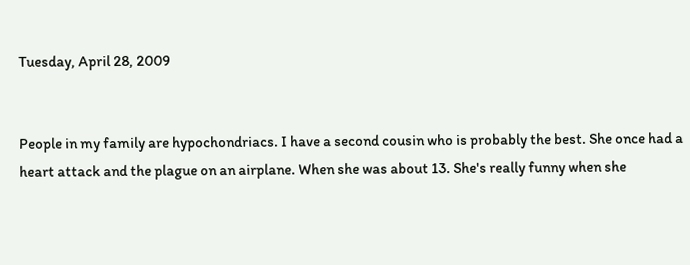Tuesday, April 28, 2009


People in my family are hypochondriacs. I have a second cousin who is probably the best. She once had a heart attack and the plague on an airplane. When she was about 13. She's really funny when she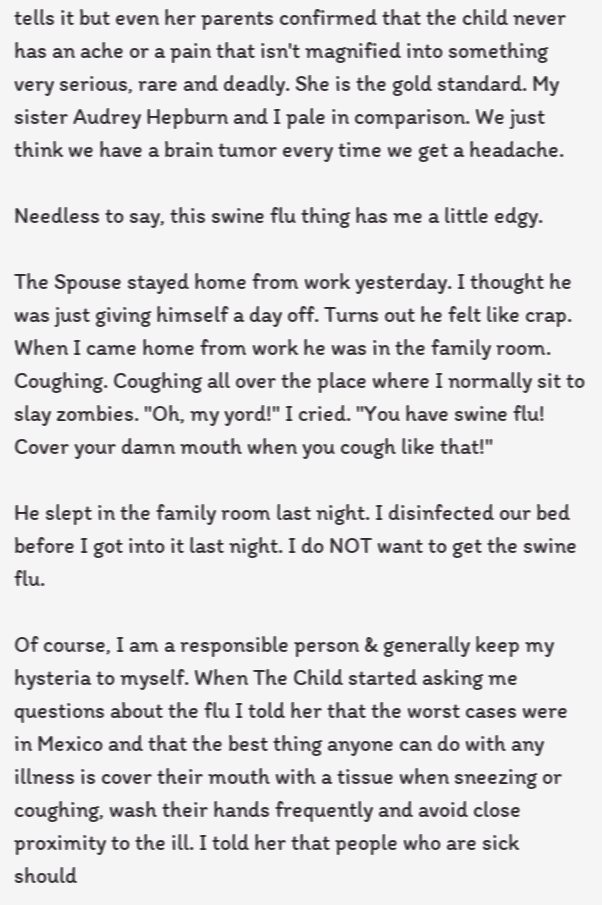tells it but even her parents confirmed that the child never has an ache or a pain that isn't magnified into something very serious, rare and deadly. She is the gold standard. My sister Audrey Hepburn and I pale in comparison. We just think we have a brain tumor every time we get a headache.

Needless to say, this swine flu thing has me a little edgy.

The Spouse stayed home from work yesterday. I thought he was just giving himself a day off. Turns out he felt like crap. When I came home from work he was in the family room. Coughing. Coughing all over the place where I normally sit to slay zombies. "Oh, my yord!" I cried. "You have swine flu! Cover your damn mouth when you cough like that!"

He slept in the family room last night. I disinfected our bed before I got into it last night. I do NOT want to get the swine flu.

Of course, I am a responsible person & generally keep my hysteria to myself. When The Child started asking me questions about the flu I told her that the worst cases were in Mexico and that the best thing anyone can do with any illness is cover their mouth with a tissue when sneezing or coughing, wash their hands frequently and avoid close proximity to the ill. I told her that people who are sick should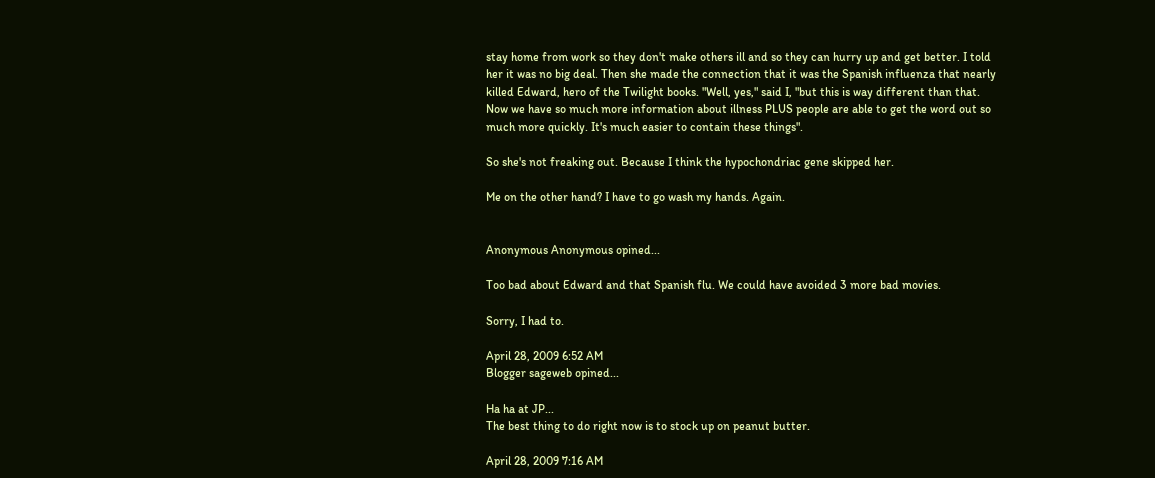stay home from work so they don't make others ill and so they can hurry up and get better. I told her it was no big deal. Then she made the connection that it was the Spanish influenza that nearly killed Edward, hero of the Twilight books. "Well, yes," said I, "but this is way different than that. Now we have so much more information about illness PLUS people are able to get the word out so much more quickly. It's much easier to contain these things".

So she's not freaking out. Because I think the hypochondriac gene skipped her.

Me on the other hand? I have to go wash my hands. Again.


Anonymous Anonymous opined...

Too bad about Edward and that Spanish flu. We could have avoided 3 more bad movies.

Sorry, I had to.

April 28, 2009 6:52 AM
Blogger sageweb opined...

Ha ha at JP...
The best thing to do right now is to stock up on peanut butter.

April 28, 2009 7:16 AM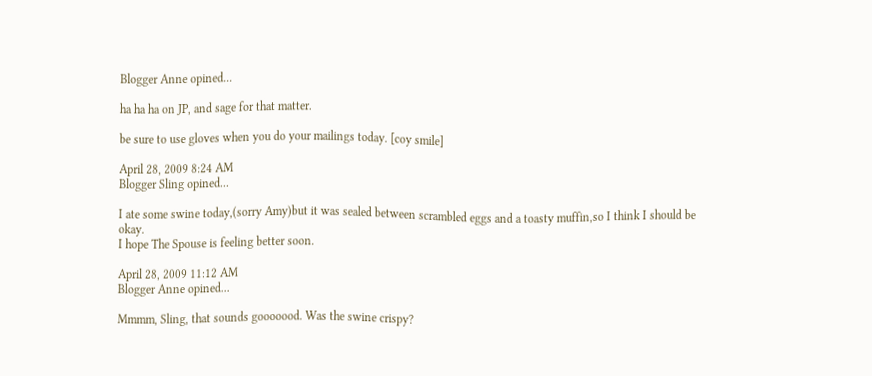Blogger Anne opined...

ha ha ha on JP, and sage for that matter.

be sure to use gloves when you do your mailings today. [coy smile]

April 28, 2009 8:24 AM
Blogger Sling opined...

I ate some swine today,(sorry Amy)but it was sealed between scrambled eggs and a toasty muffin,so I think I should be okay.
I hope The Spouse is feeling better soon.

April 28, 2009 11:12 AM
Blogger Anne opined...

Mmmm, Sling, that sounds gooooood. Was the swine crispy?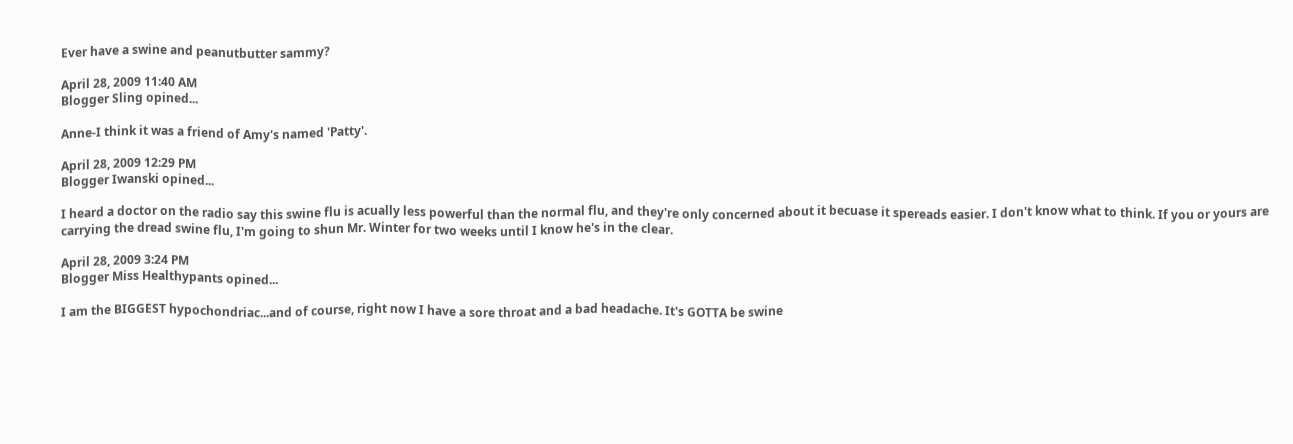Ever have a swine and peanutbutter sammy?

April 28, 2009 11:40 AM
Blogger Sling opined...

Anne-I think it was a friend of Amy's named 'Patty'.

April 28, 2009 12:29 PM
Blogger Iwanski opined...

I heard a doctor on the radio say this swine flu is acually less powerful than the normal flu, and they're only concerned about it becuase it spereads easier. I don't know what to think. If you or yours are carrying the dread swine flu, I'm going to shun Mr. Winter for two weeks until I know he's in the clear.

April 28, 2009 3:24 PM
Blogger Miss Healthypants opined...

I am the BIGGEST hypochondriac...and of course, right now I have a sore throat and a bad headache. It's GOTTA be swine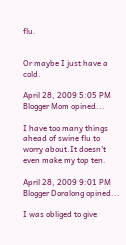flu.


Or maybe I just have a cold.

April 28, 2009 5:05 PM
Blogger Mom opined...

I have too many things ahead of swine flu to worry about.It doesn't even make my top ten.

April 28, 2009 9:01 PM
Blogger Doralong opined...

I was obliged to give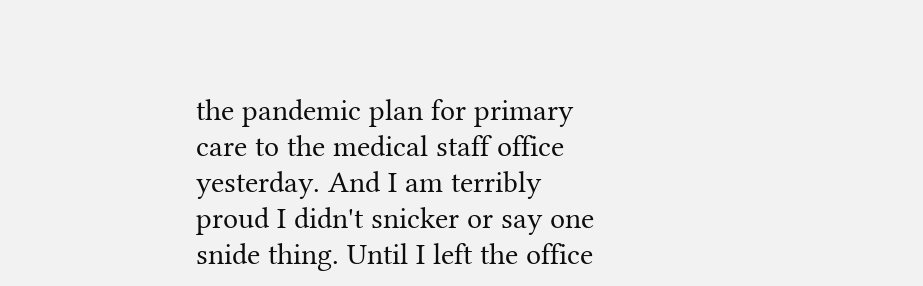the pandemic plan for primary care to the medical staff office yesterday. And I am terribly proud I didn't snicker or say one snide thing. Until I left the office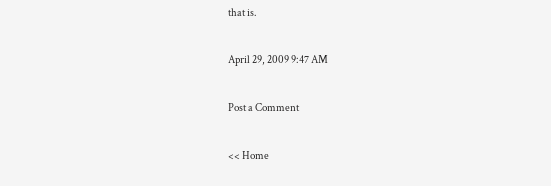that is.

April 29, 2009 9:47 AM

Post a Comment

<< Home